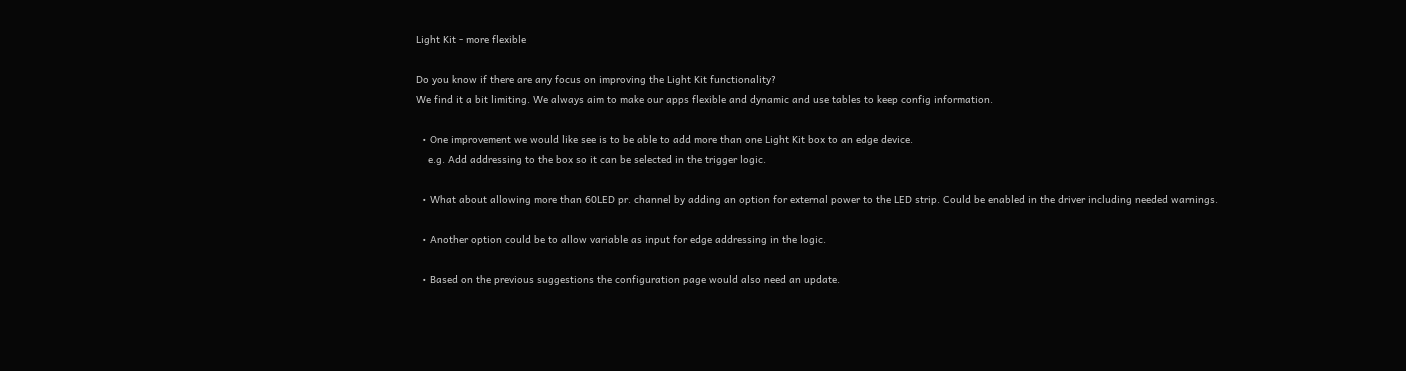Light Kit - more flexible

Do you know if there are any focus on improving the Light Kit functionality?
We find it a bit limiting. We always aim to make our apps flexible and dynamic and use tables to keep config information.

  • One improvement we would like see is to be able to add more than one Light Kit box to an edge device.
    e.g. Add addressing to the box so it can be selected in the trigger logic.

  • What about allowing more than 60LED pr. channel by adding an option for external power to the LED strip. Could be enabled in the driver including needed warnings.

  • Another option could be to allow variable as input for edge addressing in the logic.

  • Based on the previous suggestions the configuration page would also need an update.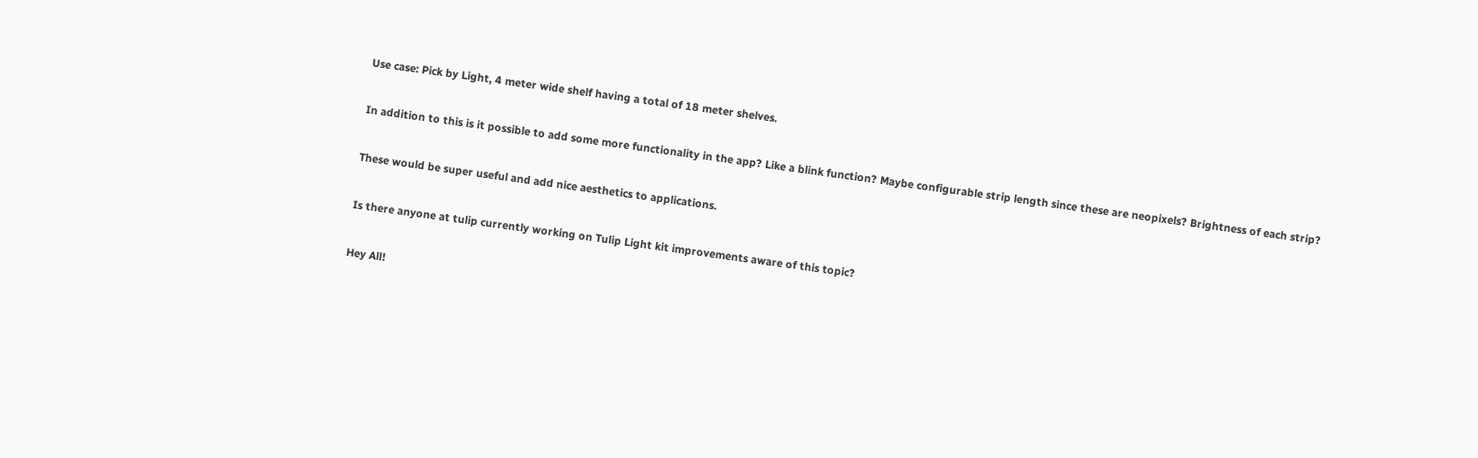Use case: Pick by Light, 4 meter wide shelf having a total of 18 meter shelves.

In addition to this is it possible to add some more functionality in the app? Like a blink function? Maybe configurable strip length since these are neopixels? Brightness of each strip?

These would be super useful and add nice aesthetics to applications.

Is there anyone at tulip currently working on Tulip Light kit improvements aware of this topic?

Hey All!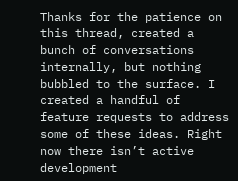Thanks for the patience on this thread, created a bunch of conversations internally, but nothing bubbled to the surface. I created a handful of feature requests to address some of these ideas. Right now there isn’t active development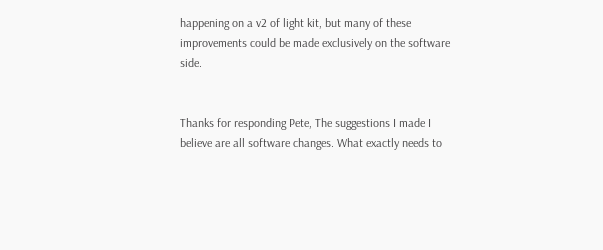happening on a v2 of light kit, but many of these improvements could be made exclusively on the software side.


Thanks for responding Pete, The suggestions I made I believe are all software changes. What exactly needs to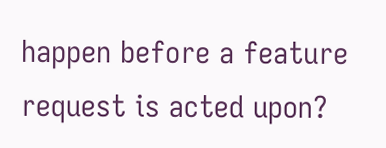happen before a feature request is acted upon?